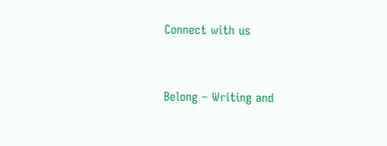Connect with us


Belong – Writing and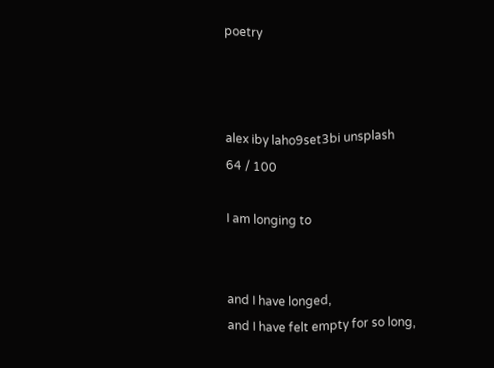poetry



alex iby laho9set3bi unsplash
64 / 100

I am longing to


and I have longed,
and I have felt empty for so long,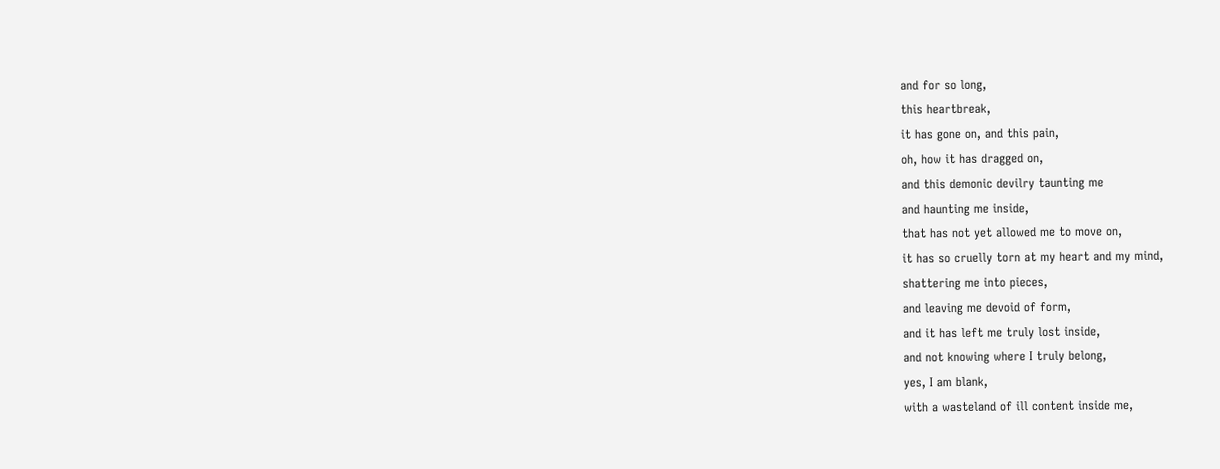and for so long,
this heartbreak,
it has gone on, and this pain,
oh, how it has dragged on,
and this demonic devilry taunting me
and haunting me inside,
that has not yet allowed me to move on,
it has so cruelly torn at my heart and my mind,
shattering me into pieces,
and leaving me devoid of form,
and it has left me truly lost inside,
and not knowing where I truly belong,
yes, I am blank,
with a wasteland of ill content inside me,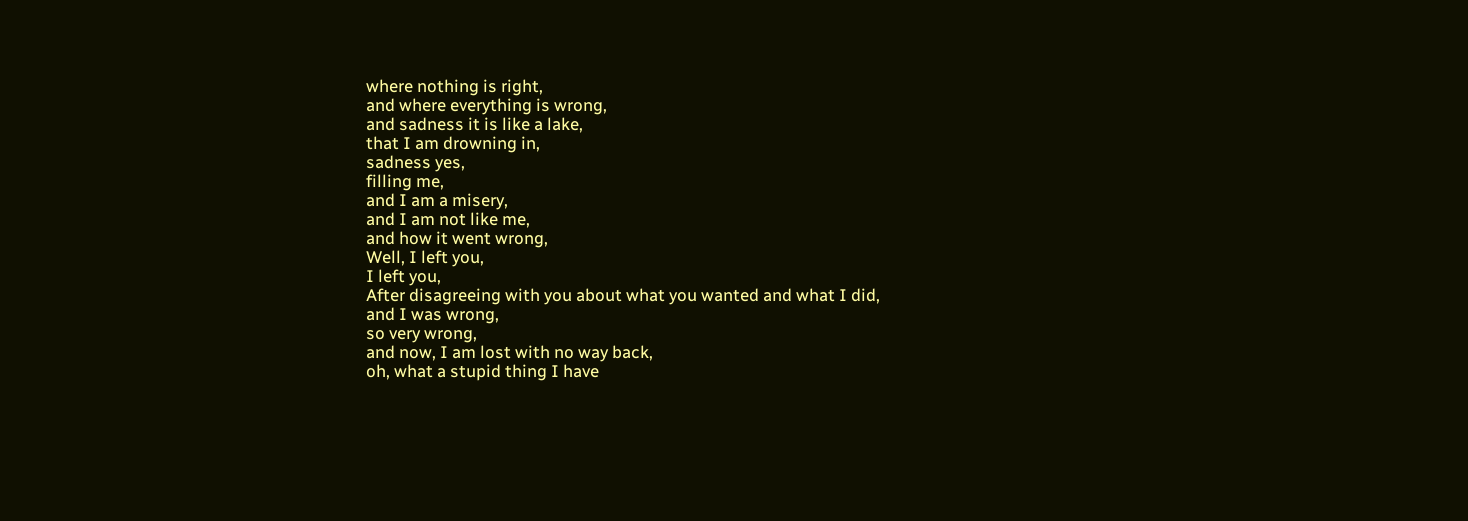where nothing is right,
and where everything is wrong,
and sadness it is like a lake,
that I am drowning in,
sadness yes,
filling me,
and I am a misery,
and I am not like me,
and how it went wrong,
Well, I left you,
I left you,
After disagreeing with you about what you wanted and what I did,
and I was wrong,
so very wrong,
and now, I am lost with no way back,
oh, what a stupid thing I have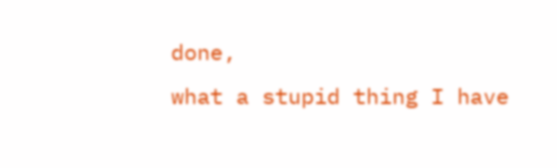done,
what a stupid thing I have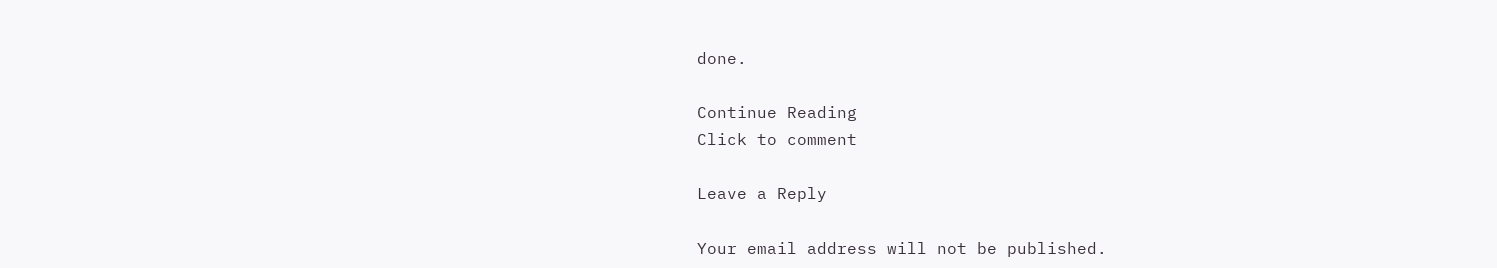done.

Continue Reading
Click to comment

Leave a Reply

Your email address will not be published.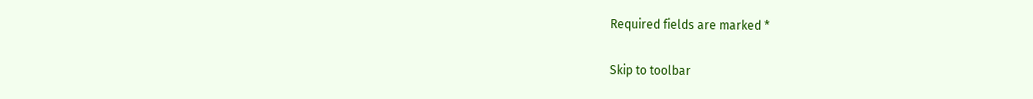Required fields are marked *

Skip to toolbar